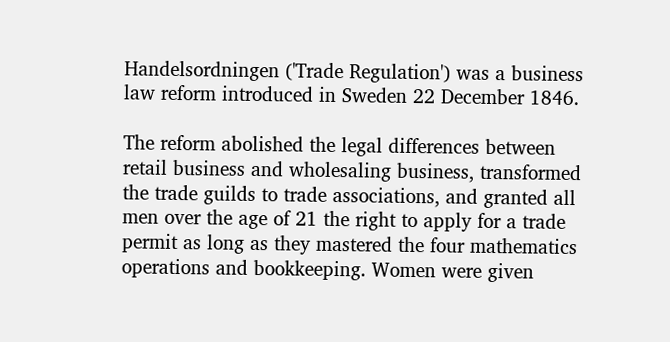Handelsordningen ('Trade Regulation') was a business law reform introduced in Sweden 22 December 1846.

The reform abolished the legal differences between retail business and wholesaling business, transformed the trade guilds to trade associations, and granted all men over the age of 21 the right to apply for a trade permit as long as they mastered the four mathematics operations and bookkeeping. Women were given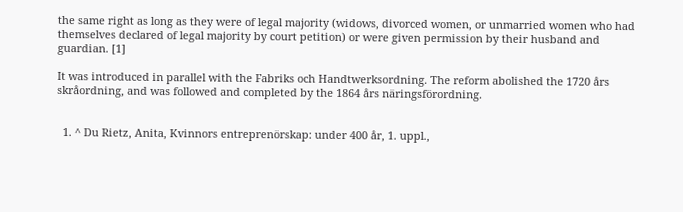the same right as long as they were of legal majority (widows, divorced women, or unmarried women who had themselves declared of legal majority by court petition) or were given permission by their husband and guardian. [1]

It was introduced in parallel with the Fabriks och Handtwerksordning. The reform abolished the 1720 års skråordning, and was followed and completed by the 1864 års näringsförordning.


  1. ^ Du Rietz, Anita, Kvinnors entreprenörskap: under 400 år, 1. uppl.,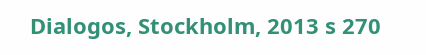Dialogos, Stockholm, 2013 s 270